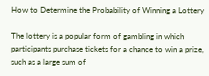How to Determine the Probability of Winning a Lottery

The lottery is a popular form of gambling in which participants purchase tickets for a chance to win a prize, such as a large sum of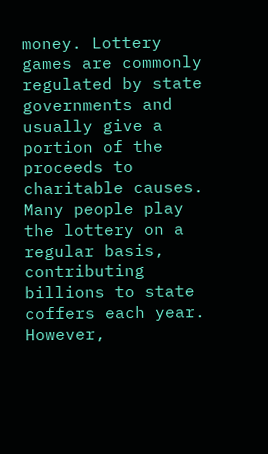money. Lottery games are commonly regulated by state governments and usually give a portion of the proceeds to charitable causes. Many people play the lottery on a regular basis, contributing billions to state coffers each year. However,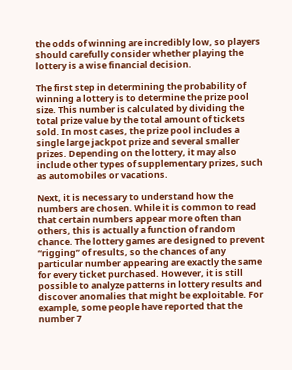the odds of winning are incredibly low, so players should carefully consider whether playing the lottery is a wise financial decision.

The first step in determining the probability of winning a lottery is to determine the prize pool size. This number is calculated by dividing the total prize value by the total amount of tickets sold. In most cases, the prize pool includes a single large jackpot prize and several smaller prizes. Depending on the lottery, it may also include other types of supplementary prizes, such as automobiles or vacations.

Next, it is necessary to understand how the numbers are chosen. While it is common to read that certain numbers appear more often than others, this is actually a function of random chance. The lottery games are designed to prevent “rigging” of results, so the chances of any particular number appearing are exactly the same for every ticket purchased. However, it is still possible to analyze patterns in lottery results and discover anomalies that might be exploitable. For example, some people have reported that the number 7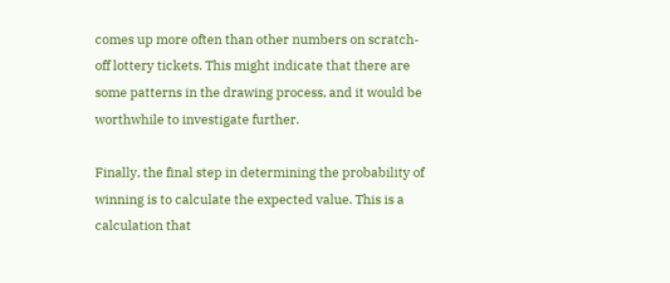comes up more often than other numbers on scratch-off lottery tickets. This might indicate that there are some patterns in the drawing process, and it would be worthwhile to investigate further.

Finally, the final step in determining the probability of winning is to calculate the expected value. This is a calculation that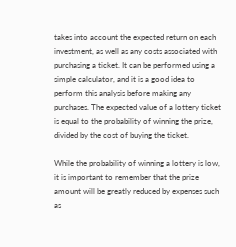takes into account the expected return on each investment, as well as any costs associated with purchasing a ticket. It can be performed using a simple calculator, and it is a good idea to perform this analysis before making any purchases. The expected value of a lottery ticket is equal to the probability of winning the prize, divided by the cost of buying the ticket.

While the probability of winning a lottery is low, it is important to remember that the prize amount will be greatly reduced by expenses such as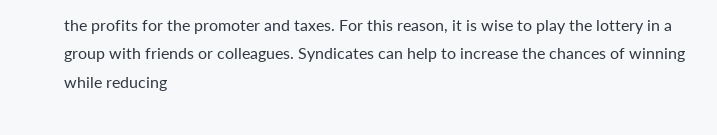the profits for the promoter and taxes. For this reason, it is wise to play the lottery in a group with friends or colleagues. Syndicates can help to increase the chances of winning while reducing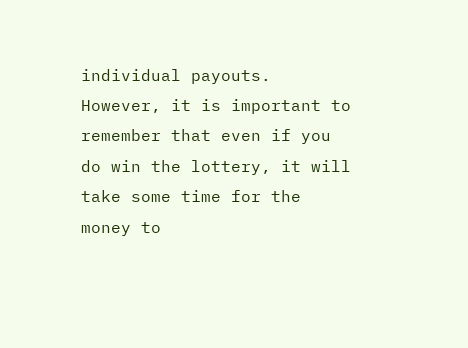individual payouts. However, it is important to remember that even if you do win the lottery, it will take some time for the money to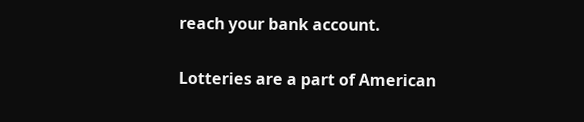reach your bank account.

Lotteries are a part of American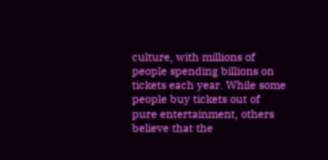culture, with millions of people spending billions on tickets each year. While some people buy tickets out of pure entertainment, others believe that the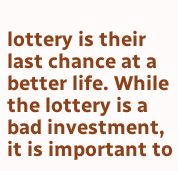lottery is their last chance at a better life. While the lottery is a bad investment, it is important to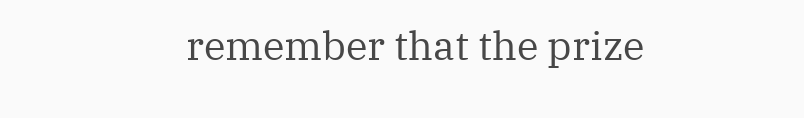remember that the prize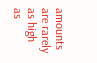amounts are rarely as high as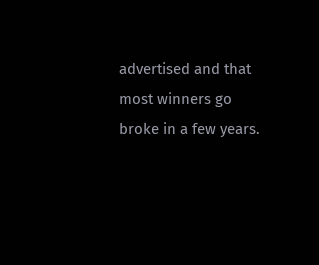advertised and that most winners go broke in a few years.